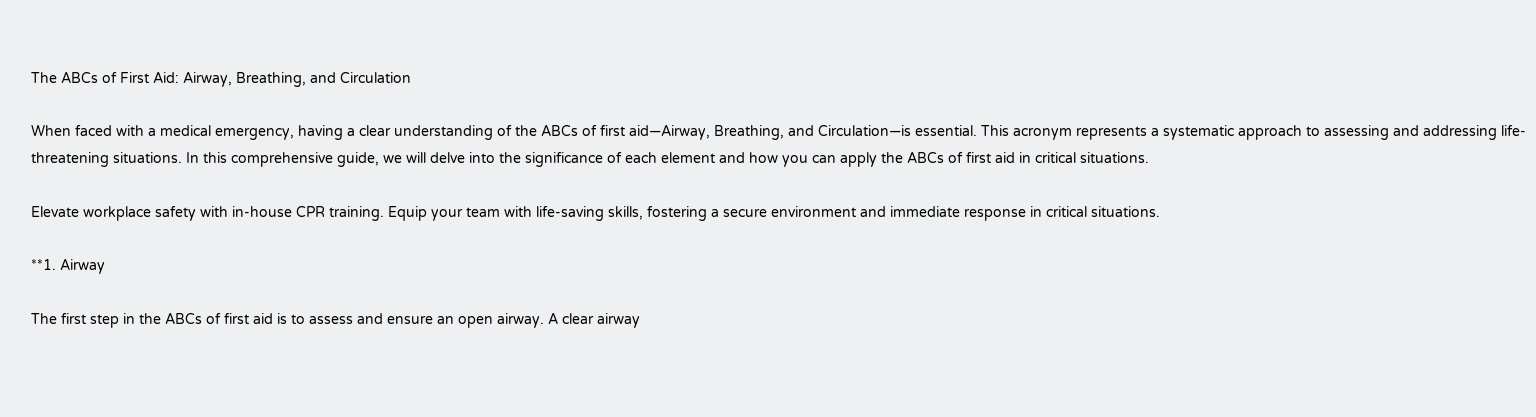The ABCs of First Aid: Airway, Breathing, and Circulation

When faced with a medical emergency, having a clear understanding of the ABCs of first aid—Airway, Breathing, and Circulation—is essential. This acronym represents a systematic approach to assessing and addressing life-threatening situations. In this comprehensive guide, we will delve into the significance of each element and how you can apply the ABCs of first aid in critical situations.

Elevate workplace safety with in-house CPR training. Equip your team with life-saving skills, fostering a secure environment and immediate response in critical situations.

**1. Airway

The first step in the ABCs of first aid is to assess and ensure an open airway. A clear airway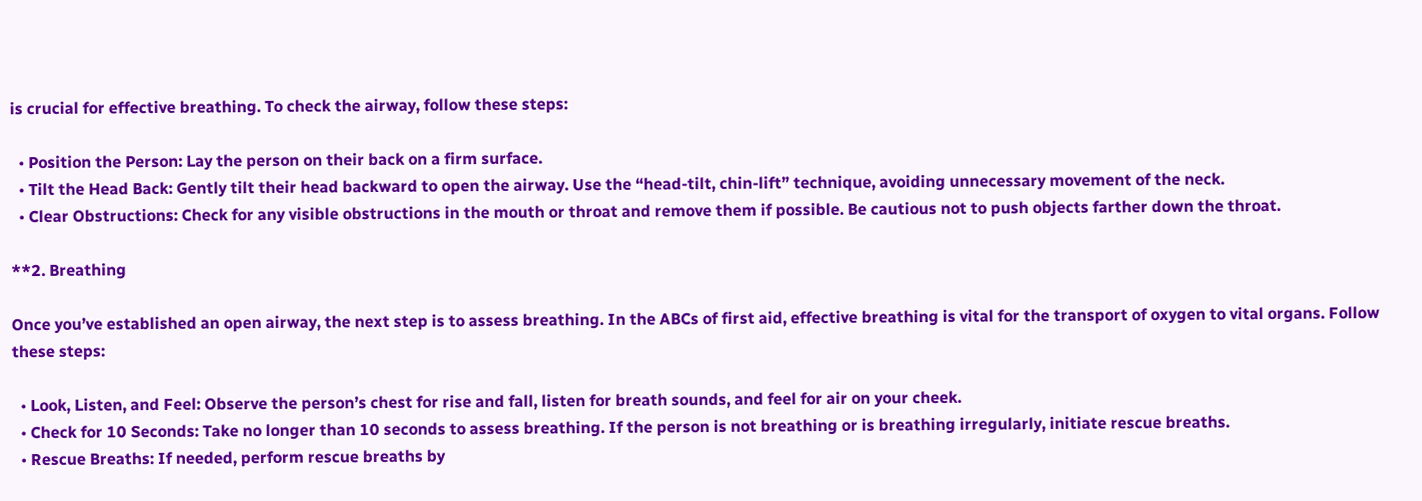is crucial for effective breathing. To check the airway, follow these steps:

  • Position the Person: Lay the person on their back on a firm surface.
  • Tilt the Head Back: Gently tilt their head backward to open the airway. Use the “head-tilt, chin-lift” technique, avoiding unnecessary movement of the neck.
  • Clear Obstructions: Check for any visible obstructions in the mouth or throat and remove them if possible. Be cautious not to push objects farther down the throat.

**2. Breathing

Once you’ve established an open airway, the next step is to assess breathing. In the ABCs of first aid, effective breathing is vital for the transport of oxygen to vital organs. Follow these steps:

  • Look, Listen, and Feel: Observe the person’s chest for rise and fall, listen for breath sounds, and feel for air on your cheek.
  • Check for 10 Seconds: Take no longer than 10 seconds to assess breathing. If the person is not breathing or is breathing irregularly, initiate rescue breaths.
  • Rescue Breaths: If needed, perform rescue breaths by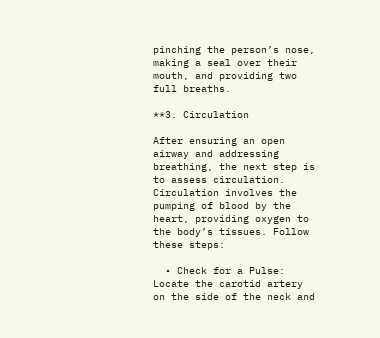pinching the person’s nose, making a seal over their mouth, and providing two full breaths.

**3. Circulation

After ensuring an open airway and addressing breathing, the next step is to assess circulation. Circulation involves the pumping of blood by the heart, providing oxygen to the body’s tissues. Follow these steps:

  • Check for a Pulse: Locate the carotid artery on the side of the neck and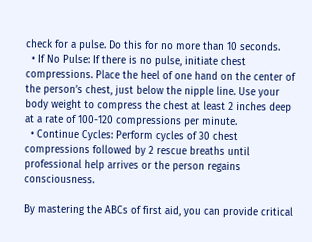check for a pulse. Do this for no more than 10 seconds.
  • If No Pulse: If there is no pulse, initiate chest compressions. Place the heel of one hand on the center of the person’s chest, just below the nipple line. Use your body weight to compress the chest at least 2 inches deep at a rate of 100-120 compressions per minute.
  • Continue Cycles: Perform cycles of 30 chest compressions followed by 2 rescue breaths until professional help arrives or the person regains consciousness.

By mastering the ABCs of first aid, you can provide critical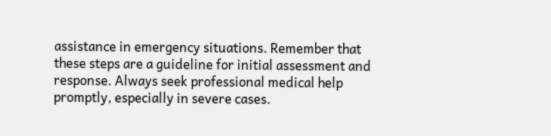assistance in emergency situations. Remember that these steps are a guideline for initial assessment and response. Always seek professional medical help promptly, especially in severe cases.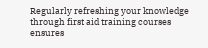Regularly refreshing your knowledge through first aid training courses ensures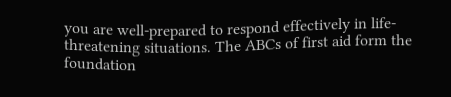you are well-prepared to respond effectively in life-threatening situations. The ABCs of first aid form the foundation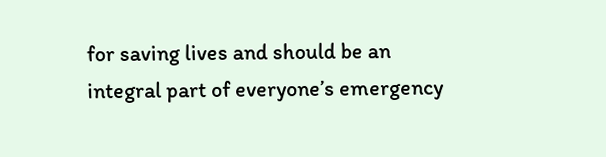for saving lives and should be an integral part of everyone’s emergency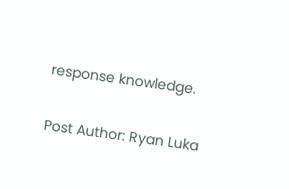response knowledge.

Post Author: Ryan Luka